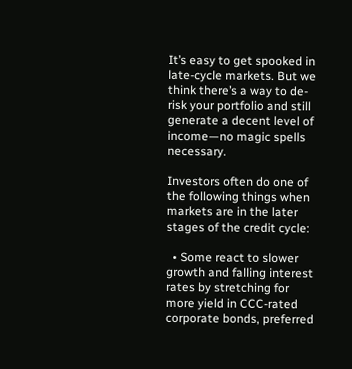It’s easy to get spooked in late-cycle markets. But we think there’s a way to de-risk your portfolio and still generate a decent level of income—no magic spells necessary.

Investors often do one of the following things when markets are in the later stages of the credit cycle:

  • Some react to slower growth and falling interest rates by stretching for more yield in CCC-rated corporate bonds, preferred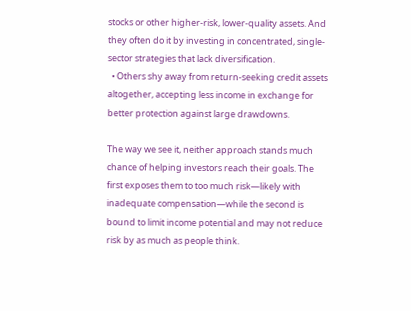stocks or other higher-risk, lower-quality assets. And they often do it by investing in concentrated, single-sector strategies that lack diversification.
  • Others shy away from return-seeking credit assets altogether, accepting less income in exchange for better protection against large drawdowns.

The way we see it, neither approach stands much chance of helping investors reach their goals. The first exposes them to too much risk—likely with inadequate compensation—while the second is bound to limit income potential and may not reduce risk by as much as people think.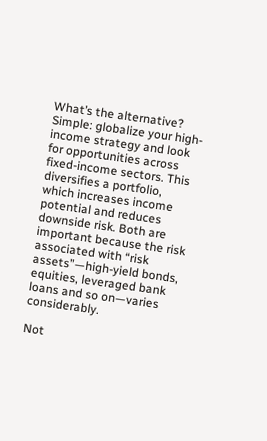What’s the alternative? Simple: globalize your high-income strategy and look for opportunities across fixed-income sectors. This diversifies a portfolio, which increases income potential and reduces downside risk. Both are important because the risk associated with “risk assets”—high-yield bonds, equities, leveraged bank loans and so on—varies considerably.

Not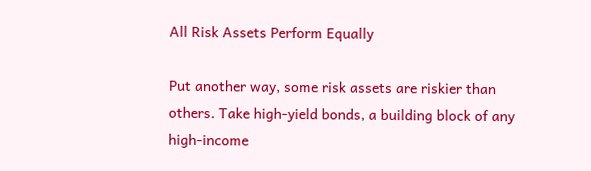All Risk Assets Perform Equally

Put another way, some risk assets are riskier than others. Take high-yield bonds, a building block of any high-income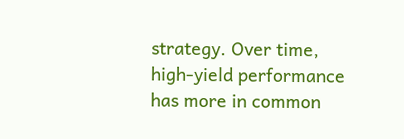strategy. Over time, high-yield performance has more in common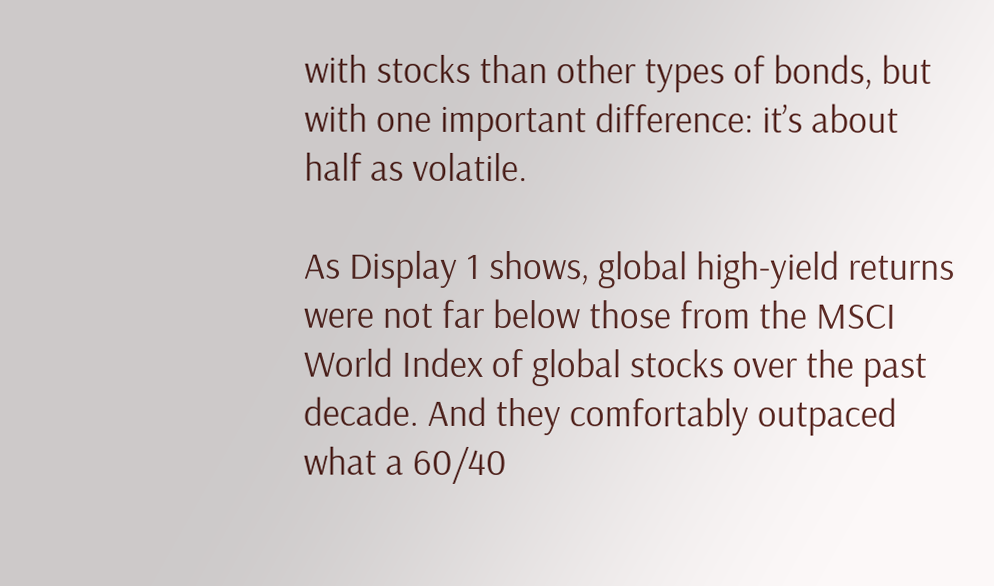with stocks than other types of bonds, but with one important difference: it’s about half as volatile.

As Display 1 shows, global high-yield returns were not far below those from the MSCI World Index of global stocks over the past decade. And they comfortably outpaced what a 60/40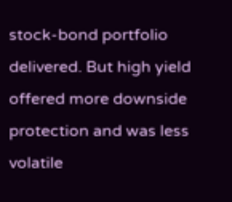stock-bond portfolio delivered. But high yield offered more downside protection and was less volatile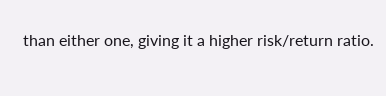than either one, giving it a higher risk/return ratio.